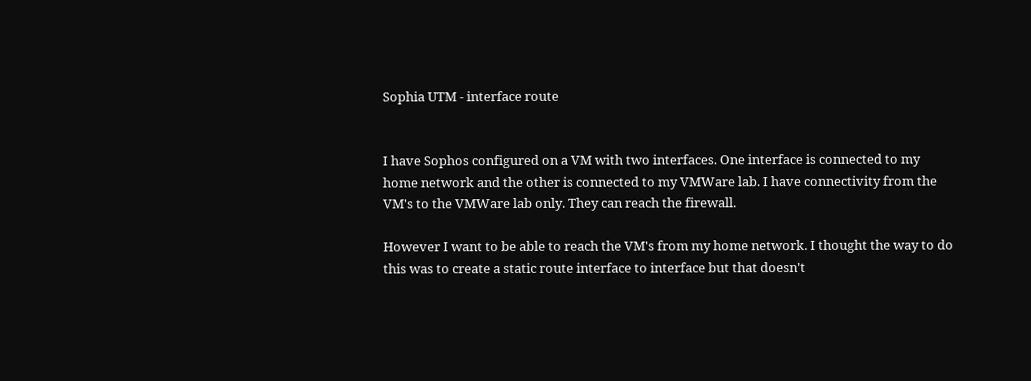Sophia UTM - interface route


I have Sophos configured on a VM with two interfaces. One interface is connected to my home network and the other is connected to my VMWare lab. I have connectivity from the VM's to the VMWare lab only. They can reach the firewall.

However I want to be able to reach the VM's from my home network. I thought the way to do this was to create a static route interface to interface but that doesn't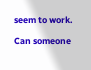seem to work.

Can someone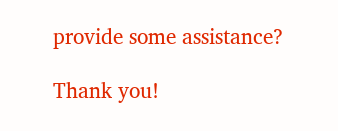provide some assistance?

Thank you!